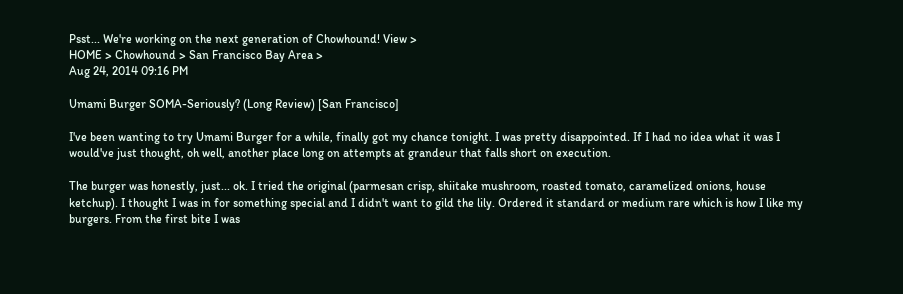Psst... We're working on the next generation of Chowhound! View >
HOME > Chowhound > San Francisco Bay Area >
Aug 24, 2014 09:16 PM

Umami Burger SOMA-Seriously? (Long Review) [San Francisco]

I've been wanting to try Umami Burger for a while, finally got my chance tonight. I was pretty disappointed. If I had no idea what it was I would've just thought, oh well, another place long on attempts at grandeur that falls short on execution.

The burger was honestly, just... ok. I tried the original (parmesan crisp, shiitake mushroom, roasted tomato, caramelized onions, house ketchup). I thought I was in for something special and I didn't want to gild the lily. Ordered it standard or medium rare which is how I like my burgers. From the first bite I was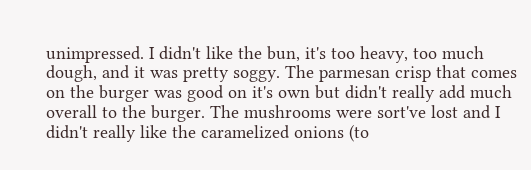unimpressed. I didn't like the bun, it's too heavy, too much dough, and it was pretty soggy. The parmesan crisp that comes on the burger was good on it's own but didn't really add much overall to the burger. The mushrooms were sort've lost and I didn't really like the caramelized onions (to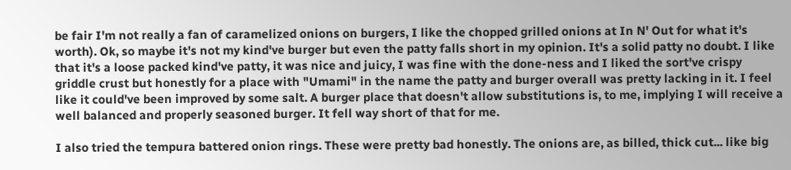be fair I'm not really a fan of caramelized onions on burgers, I like the chopped grilled onions at In N' Out for what it's worth). Ok, so maybe it's not my kind've burger but even the patty falls short in my opinion. It's a solid patty no doubt. I like that it's a loose packed kind've patty, it was nice and juicy, I was fine with the done-ness and I liked the sort've crispy griddle crust but honestly for a place with "Umami" in the name the patty and burger overall was pretty lacking in it. I feel like it could've been improved by some salt. A burger place that doesn't allow substitutions is, to me, implying I will receive a well balanced and properly seasoned burger. It fell way short of that for me.

I also tried the tempura battered onion rings. These were pretty bad honestly. The onions are, as billed, thick cut... like big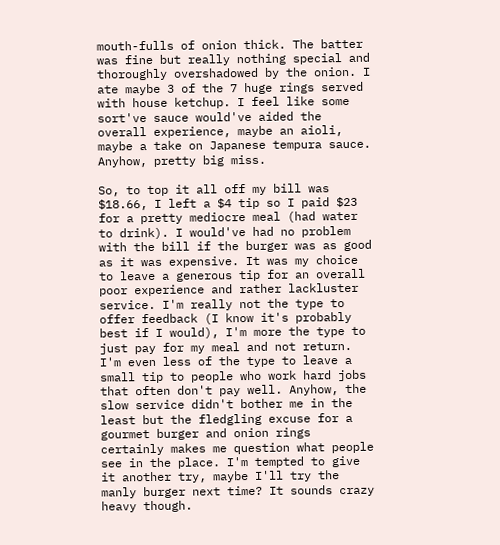mouth-fulls of onion thick. The batter was fine but really nothing special and thoroughly overshadowed by the onion. I ate maybe 3 of the 7 huge rings served with house ketchup. I feel like some sort've sauce would've aided the overall experience, maybe an aioli, maybe a take on Japanese tempura sauce. Anyhow, pretty big miss.

So, to top it all off my bill was $18.66, I left a $4 tip so I paid $23 for a pretty mediocre meal (had water to drink). I would've had no problem with the bill if the burger was as good as it was expensive. It was my choice to leave a generous tip for an overall poor experience and rather lackluster service. I'm really not the type to offer feedback (I know it's probably best if I would), I'm more the type to just pay for my meal and not return. I'm even less of the type to leave a small tip to people who work hard jobs that often don't pay well. Anyhow, the slow service didn't bother me in the least but the fledgling excuse for a gourmet burger and onion rings certainly makes me question what people see in the place. I'm tempted to give it another try, maybe I'll try the manly burger next time? It sounds crazy heavy though.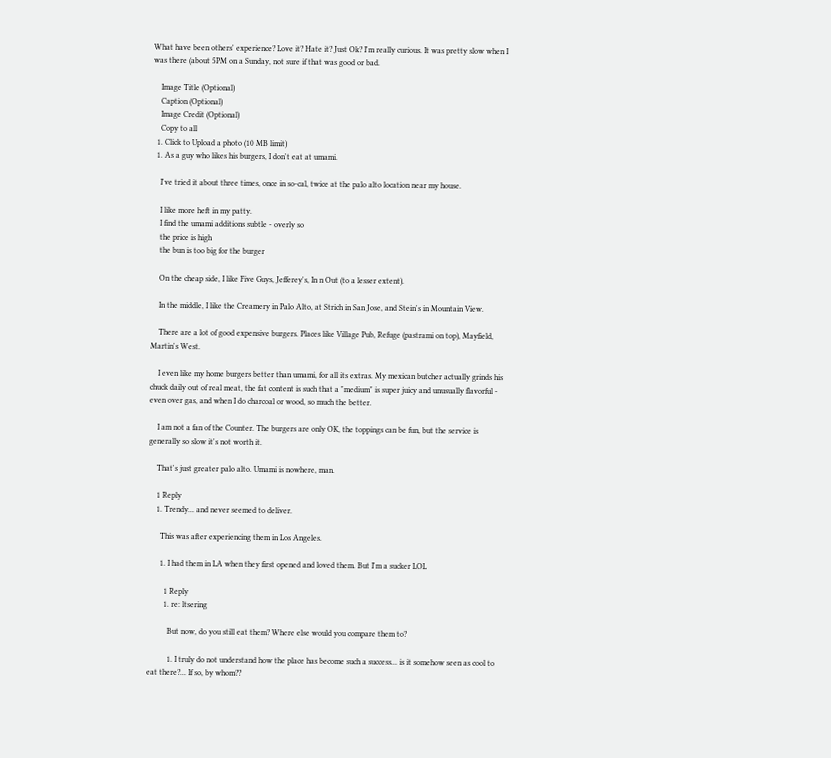What have been others' experience? Love it? Hate it? Just Ok? I'm really curious. It was pretty slow when I was there (about 5PM on a Sunday, not sure if that was good or bad.

    Image Title (Optional)
    Caption (Optional)
    Image Credit (Optional)
    Copy to all
  1. Click to Upload a photo (10 MB limit)
  1. As a guy who likes his burgers, I don't eat at umami.

    I've tried it about three times, once in so-cal, twice at the palo alto location near my house.

    I like more heft in my patty.
    I find the umami additions subtle - overly so
    the price is high
    the bun is too big for the burger

    On the cheap side, I like Five Guys, Jefferey's, In n Out (to a lesser extent).

    In the middle, I like the Creamery in Palo Alto, at Strich in San Jose, and Stein's in Mountain View.

    There are a lot of good expensive burgers. Places like Village Pub, Refuge (pastrami on top), Mayfield, Martin's West.

    I even like my home burgers better than umami, for all its extras. My mexican butcher actually grinds his chuck daily out of real meat, the fat content is such that a "medium" is super juicy and unusually flavorful - even over gas, and when I do charcoal or wood, so much the better.

    I am not a fan of the Counter. The burgers are only OK, the toppings can be fun, but the service is generally so slow it's not worth it.

    That's just greater palo alto. Umami is nowhere, man.

    1 Reply
    1. Trendy... and never seemed to deliver.

      This was after experiencing them in Los Angeles.

      1. I had them in LA when they first opened and loved them. But I'm a sucker LOL

        1 Reply
        1. re: ltsering

          But now, do you still eat them? Where else would you compare them to?

          1. I truly do not understand how the place has become such a success... is it somehow seen as cool to eat there?... If so, by whom??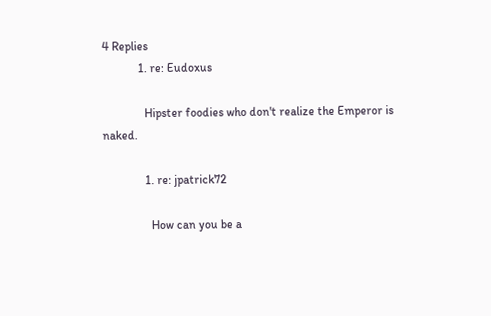4 Replies
            1. re: Eudoxus

              Hipster foodies who don't realize the Emperor is naked.

              1. re: jpatrick72

                How can you be a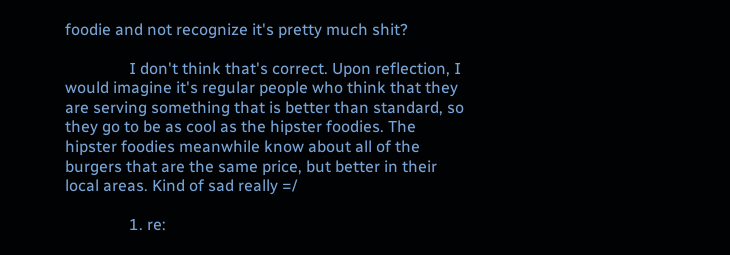foodie and not recognize it's pretty much shit?

                I don't think that's correct. Upon reflection, I would imagine it's regular people who think that they are serving something that is better than standard, so they go to be as cool as the hipster foodies. The hipster foodies meanwhile know about all of the burgers that are the same price, but better in their local areas. Kind of sad really =/

                1. re: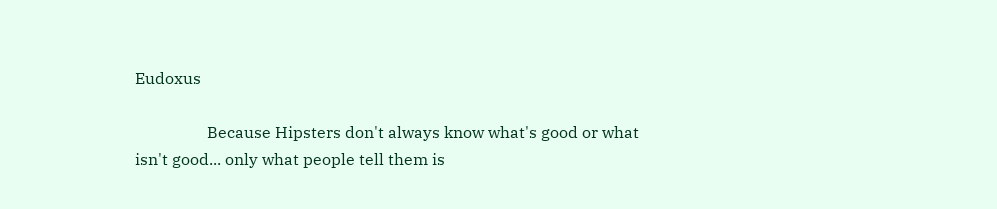Eudoxus

                  Because Hipsters don't always know what's good or what isn't good... only what people tell them is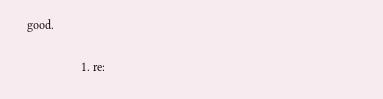good.

                  1. re: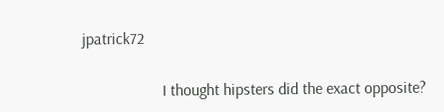jpatrick72

                    I thought hipsters did the exact opposite?